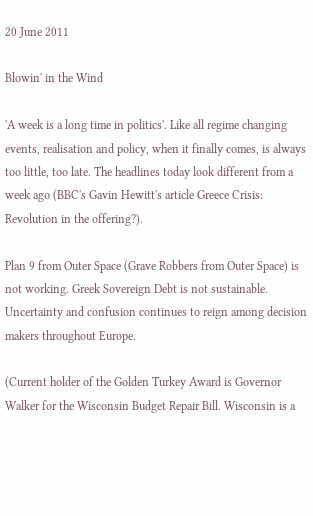20 June 2011

Blowin' in the Wind

'A week is a long time in politics'. Like all regime changing events, realisation and policy, when it finally comes, is always too little, too late. The headlines today look different from a week ago (BBC's Gavin Hewitt's article Greece Crisis: Revolution in the offering?).

Plan 9 from Outer Space (Grave Robbers from Outer Space) is not working. Greek Sovereign Debt is not sustainable.  Uncertainty and confusion continues to reign among decision makers throughout Europe.

(Current holder of the Golden Turkey Award is Governor Walker for the Wisconsin Budget Repair Bill. Wisconsin is a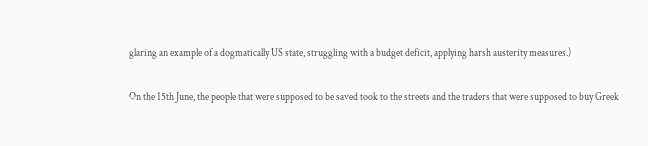glaring an example of a dogmatically US state, struggling with a budget deficit, applying harsh austerity measures.)

On the 15th June, the people that were supposed to be saved took to the streets and the traders that were supposed to buy Greek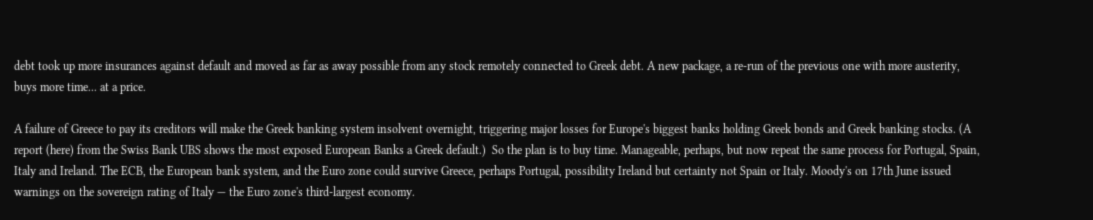debt took up more insurances against default and moved as far as away possible from any stock remotely connected to Greek debt. A new package, a re-run of the previous one with more austerity, buys more time... at a price.

A failure of Greece to pay its creditors will make the Greek banking system insolvent overnight, triggering major losses for Europe's biggest banks holding Greek bonds and Greek banking stocks. (A report (here) from the Swiss Bank UBS shows the most exposed European Banks a Greek default.)  So the plan is to buy time. Manageable, perhaps, but now repeat the same process for Portugal, Spain, Italy and Ireland. The ECB, the European bank system, and the Euro zone could survive Greece, perhaps Portugal, possibility Ireland but certainty not Spain or Italy. Moody's on 17th June issued warnings on the sovereign rating of Italy — the Euro zone's third-largest economy.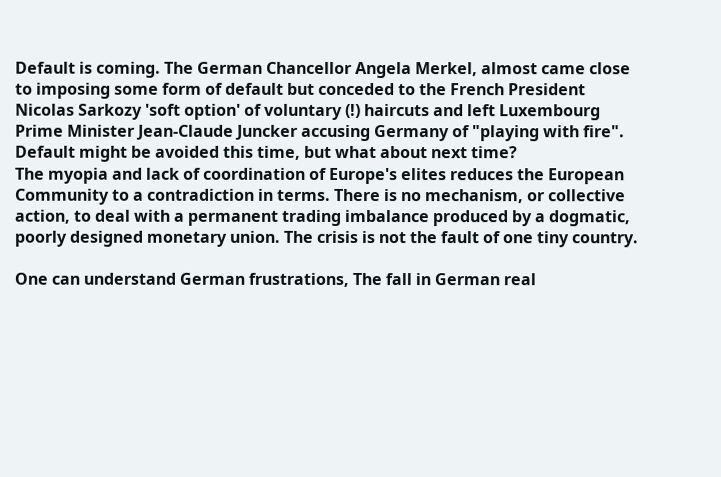Default is coming. The German Chancellor Angela Merkel, almost came close to imposing some form of default but conceded to the French President Nicolas Sarkozy 'soft option' of voluntary (!) haircuts and left Luxembourg Prime Minister Jean-Claude Juncker accusing Germany of "playing with fire". Default might be avoided this time, but what about next time?
The myopia and lack of coordination of Europe's elites reduces the European Community to a contradiction in terms. There is no mechanism, or collective action, to deal with a permanent trading imbalance produced by a dogmatic, poorly designed monetary union. The crisis is not the fault of one tiny country.

One can understand German frustrations, The fall in German real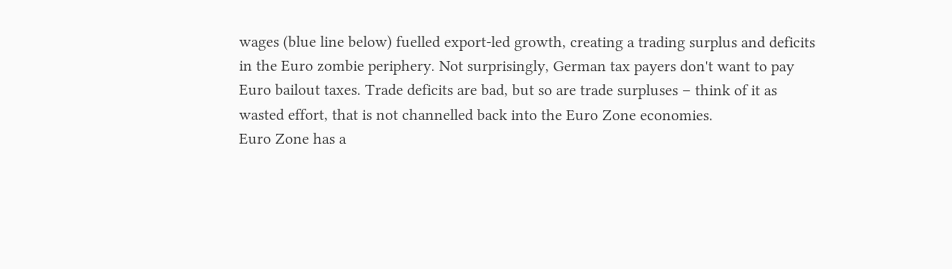wages (blue line below) fuelled export-led growth, creating a trading surplus and deficits in the Euro zombie periphery. Not surprisingly, German tax payers don't want to pay Euro bailout taxes. Trade deficits are bad, but so are trade surpluses – think of it as wasted effort, that is not channelled back into the Euro Zone economies.
Euro Zone has a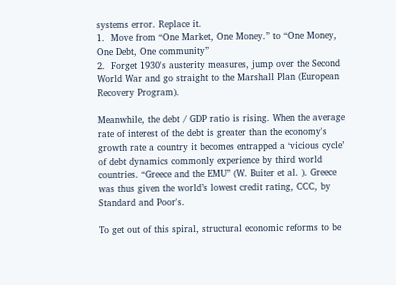systems error. Replace it.
1.  Move from “One Market, One Money.” to “One Money, One Debt, One community”
2.  Forget 1930's austerity measures, jump over the Second World War and go straight to the Marshall Plan (European Recovery Program).

Meanwhile, the debt / GDP ratio is rising. When the average rate of interest of the debt is greater than the economy's growth rate a country it becomes entrapped a ‘vicious cycle’ of debt dynamics commonly experience by third world countries. “Greece and the EMU” (W. Buiter et al. ). Greece was thus given the world’s lowest credit rating, CCC, by Standard and Poor's.

To get out of this spiral, structural economic reforms to be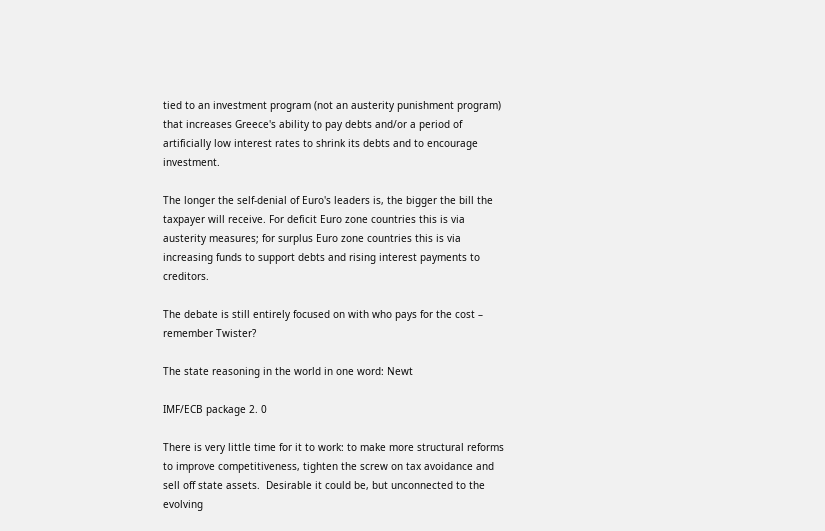tied to an investment program (not an austerity punishment program) that increases Greece's ability to pay debts and/or a period of artificially low interest rates to shrink its debts and to encourage investment.

The longer the self-denial of Euro's leaders is, the bigger the bill the taxpayer will receive. For deficit Euro zone countries this is via austerity measures; for surplus Euro zone countries this is via increasing funds to support debts and rising interest payments to creditors.

The debate is still entirely focused on with who pays for the cost – remember Twister?

The state reasoning in the world in one word: Newt

IMF/ECB package 2. 0

There is very little time for it to work: to make more structural reforms to improve competitiveness, tighten the screw on tax avoidance and sell off state assets.  Desirable it could be, but unconnected to the evolving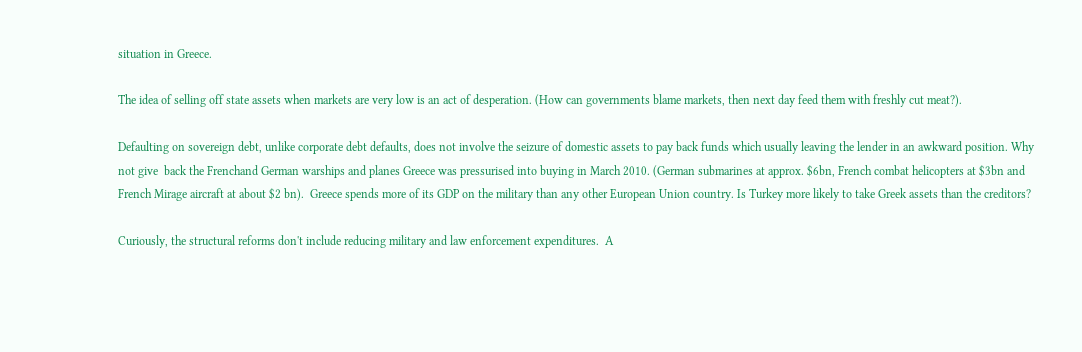situation in Greece.

The idea of selling off state assets when markets are very low is an act of desperation. (How can governments blame markets, then next day feed them with freshly cut meat?).

Defaulting on sovereign debt, unlike corporate debt defaults, does not involve the seizure of domestic assets to pay back funds which usually leaving the lender in an awkward position. Why not give  back the Frenchand German warships and planes Greece was pressurised into buying in March 2010. (German submarines at approx. $6bn, French combat helicopters at $3bn and French Mirage aircraft at about $2 bn).  Greece spends more of its GDP on the military than any other European Union country. Is Turkey more likely to take Greek assets than the creditors?

Curiously, the structural reforms don't include reducing military and law enforcement expenditures.  A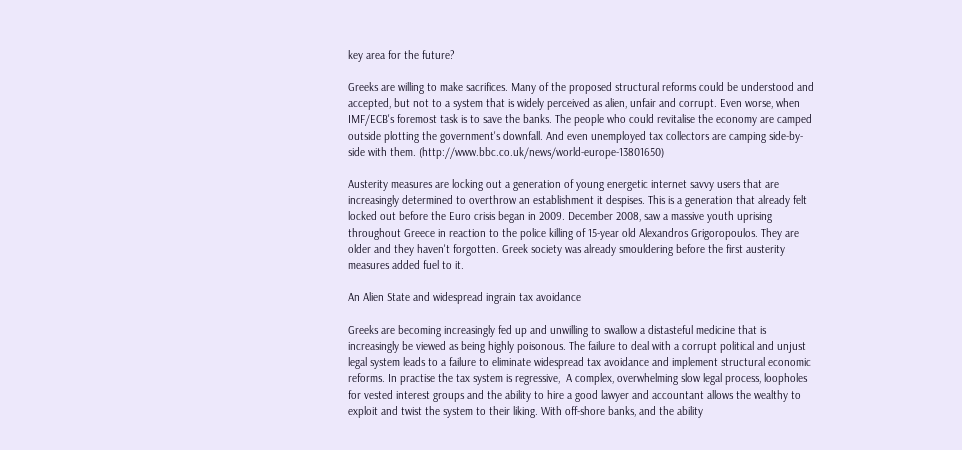key area for the future?

Greeks are willing to make sacrifices. Many of the proposed structural reforms could be understood and accepted, but not to a system that is widely perceived as alien, unfair and corrupt. Even worse, when IMF/ECB's foremost task is to save the banks. The people who could revitalise the economy are camped outside plotting the government's downfall. And even unemployed tax collectors are camping side-by-side with them. (http://www.bbc.co.uk/news/world-europe-13801650)

Austerity measures are locking out a generation of young energetic internet savvy users that are increasingly determined to overthrow an establishment it despises. This is a generation that already felt locked out before the Euro crisis began in 2009. December 2008, saw a massive youth uprising throughout Greece in reaction to the police killing of 15-year old Alexandros Grigoropoulos. They are older and they haven't forgotten. Greek society was already smouldering before the first austerity measures added fuel to it.

An Alien State and widespread ingrain tax avoidance

Greeks are becoming increasingly fed up and unwilling to swallow a distasteful medicine that is increasingly be viewed as being highly poisonous. The failure to deal with a corrupt political and unjust legal system leads to a failure to eliminate widespread tax avoidance and implement structural economic reforms. In practise the tax system is regressive,  A complex, overwhelming slow legal process, loopholes for vested interest groups and the ability to hire a good lawyer and accountant allows the wealthy to exploit and twist the system to their liking. With off-shore banks, and the ability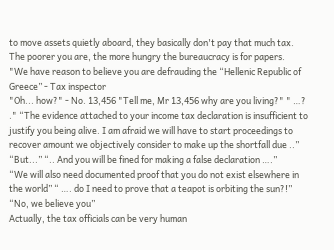to move assets quietly aboard, they basically don't pay that much tax.  The poorer you are, the more hungry the bureaucracy is for papers.
"We have reason to believe you are defrauding the “Hellenic Republic of Greece” - Tax inspector
"Oh... how?" - No. 13,456 "Tell me, Mr 13,456 why are you living?" " …? ." “The evidence attached to your income tax declaration is insufficient to justify you being alive. I am afraid we will have to start proceedings to recover amount we objectively consider to make up the shortfall due ..”
“But...” “.. And you will be fined for making a false declaration ….”
“We will also need documented proof that you do not exist elsewhere in the world” “ …. do I need to prove that a teapot is orbiting the sun?!”
“No, we believe you”
Actually, the tax officials can be very human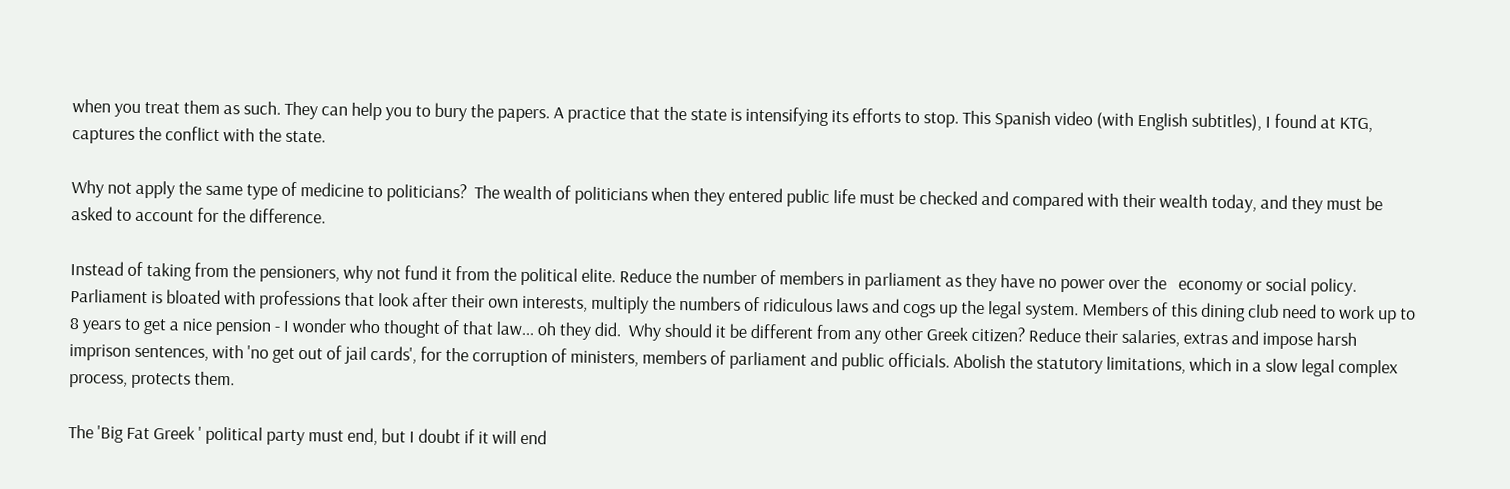when you treat them as such. They can help you to bury the papers. A practice that the state is intensifying its efforts to stop. This Spanish video (with English subtitles), I found at KTG,  captures the conflict with the state.

Why not apply the same type of medicine to politicians?  The wealth of politicians when they entered public life must be checked and compared with their wealth today, and they must be asked to account for the difference.

Instead of taking from the pensioners, why not fund it from the political elite. Reduce the number of members in parliament as they have no power over the   economy or social policy.  Parliament is bloated with professions that look after their own interests, multiply the numbers of ridiculous laws and cogs up the legal system. Members of this dining club need to work up to 8 years to get a nice pension - I wonder who thought of that law... oh they did.  Why should it be different from any other Greek citizen? Reduce their salaries, extras and impose harsh imprison sentences, with 'no get out of jail cards', for the corruption of ministers, members of parliament and public officials. Abolish the statutory limitations, which in a slow legal complex process, protects them.

The 'Big Fat Greek ' political party must end, but I doubt if it will end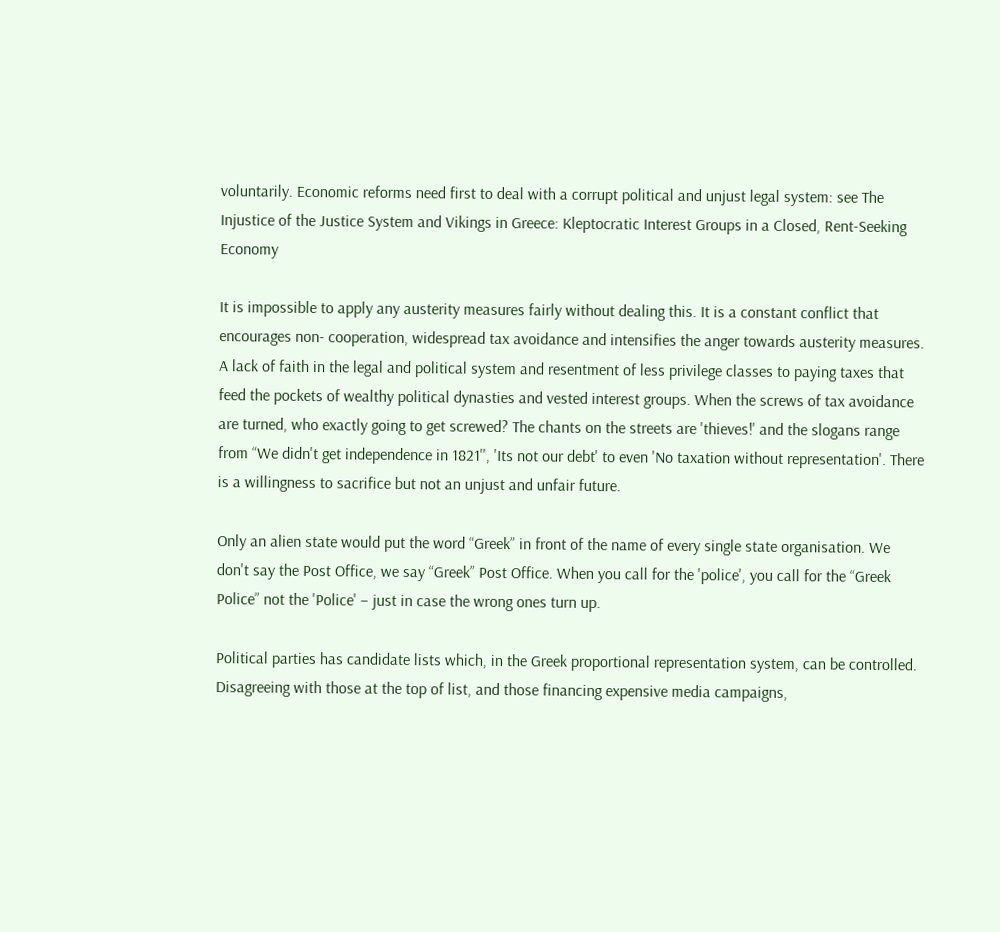voluntarily. Economic reforms need first to deal with a corrupt political and unjust legal system: see The Injustice of the Justice System and Vikings in Greece: Kleptocratic Interest Groups in a Closed, Rent-Seeking Economy

It is impossible to apply any austerity measures fairly without dealing this. It is a constant conflict that encourages non- cooperation, widespread tax avoidance and intensifies the anger towards austerity measures. A lack of faith in the legal and political system and resentment of less privilege classes to paying taxes that feed the pockets of wealthy political dynasties and vested interest groups. When the screws of tax avoidance are turned, who exactly going to get screwed? The chants on the streets are 'thieves!' and the slogans range from “We didn't get independence in 1821'', 'Its not our debt' to even 'No taxation without representation'. There is a willingness to sacrifice but not an unjust and unfair future.

Only an alien state would put the word “Greek” in front of the name of every single state organisation. We don't say the Post Office, we say “Greek” Post Office. When you call for the 'police', you call for the “Greek Police” not the 'Police' – just in case the wrong ones turn up.

Political parties has candidate lists which, in the Greek proportional representation system, can be controlled. Disagreeing with those at the top of list, and those financing expensive media campaigns,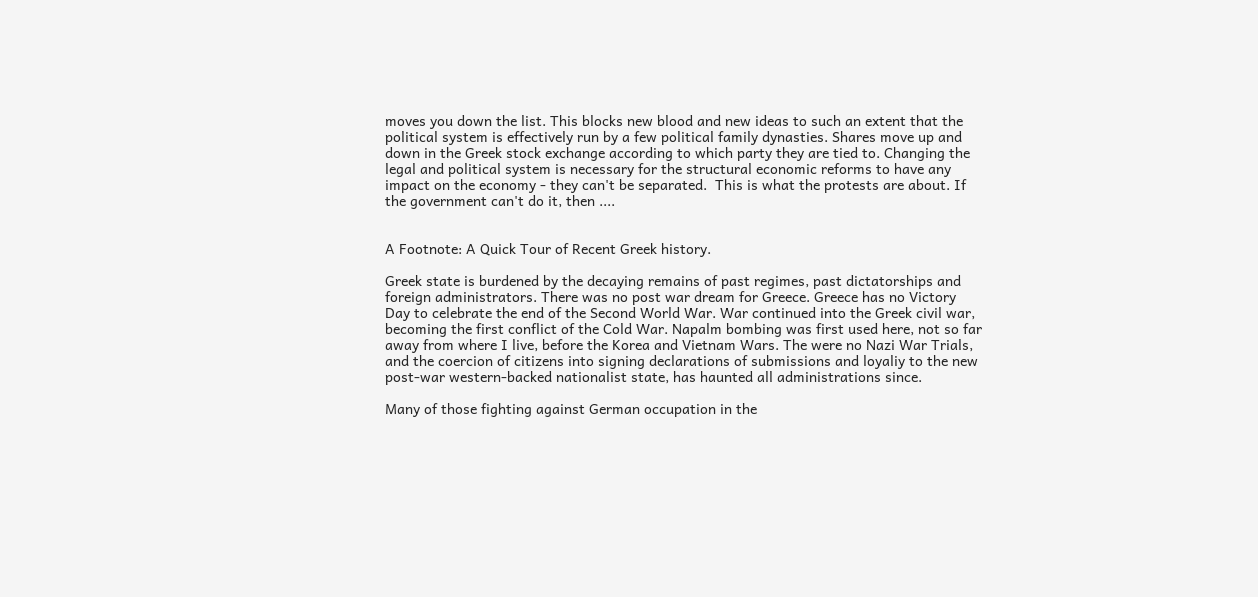moves you down the list. This blocks new blood and new ideas to such an extent that the political system is effectively run by a few political family dynasties. Shares move up and down in the Greek stock exchange according to which party they are tied to. Changing the legal and political system is necessary for the structural economic reforms to have any impact on the economy - they can't be separated.  This is what the protests are about. If the government can't do it, then ....


A Footnote: A Quick Tour of Recent Greek history.

Greek state is burdened by the decaying remains of past regimes, past dictatorships and foreign administrators. There was no post war dream for Greece. Greece has no Victory Day to celebrate the end of the Second World War. War continued into the Greek civil war, becoming the first conflict of the Cold War. Napalm bombing was first used here, not so far away from where I live, before the Korea and Vietnam Wars. The were no Nazi War Trials, and the coercion of citizens into signing declarations of submissions and loyaliy to the new post-war western-backed nationalist state, has haunted all administrations since.

Many of those fighting against German occupation in the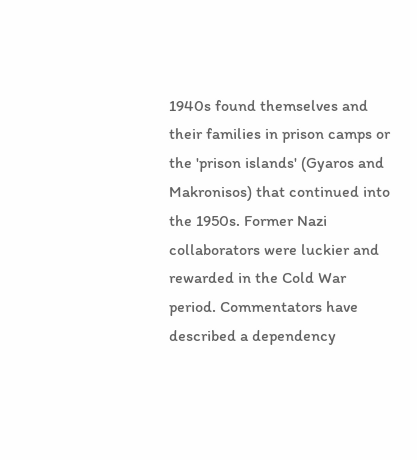1940s found themselves and their families in prison camps or the 'prison islands' (Gyaros and Makronisos) that continued into the 1950s. Former Nazi collaborators were luckier and rewarded in the Cold War period. Commentators have described a dependency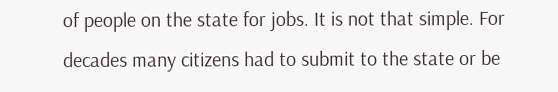of people on the state for jobs. It is not that simple. For decades many citizens had to submit to the state or be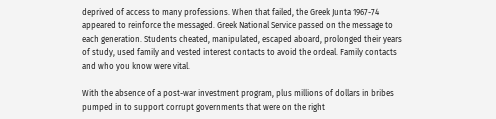deprived of access to many professions. When that failed, the Greek Junta 1967-74 appeared to reinforce the messaged. Greek National Service passed on the message to each generation. Students cheated, manipulated, escaped aboard, prolonged their years of study, used family and vested interest contacts to avoid the ordeal. Family contacts and who you know were vital.

With the absence of a post-war investment program, plus millions of dollars in bribes pumped in to support corrupt governments that were on the right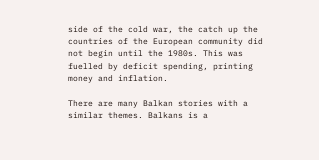side of the cold war, the catch up the countries of the European community did not begin until the 1980s. This was fuelled by deficit spending, printing money and inflation.

There are many Balkan stories with a similar themes. Balkans is a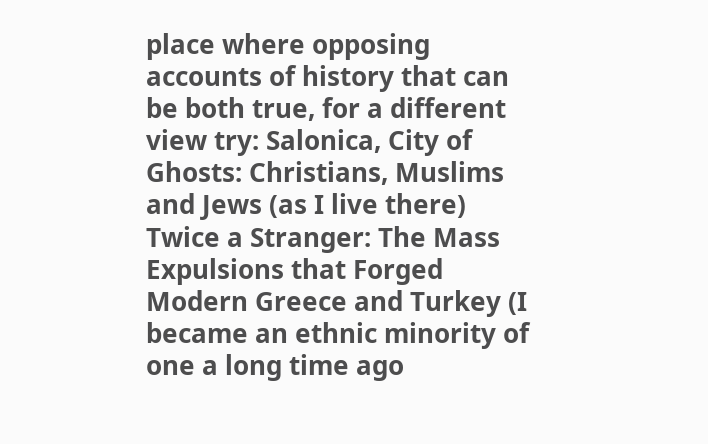place where opposing accounts of history that can be both true, for a different view try: Salonica, City of Ghosts: Christians, Muslims and Jews (as I live there)  Twice a Stranger: The Mass Expulsions that Forged Modern Greece and Turkey (I became an ethnic minority of one a long time ago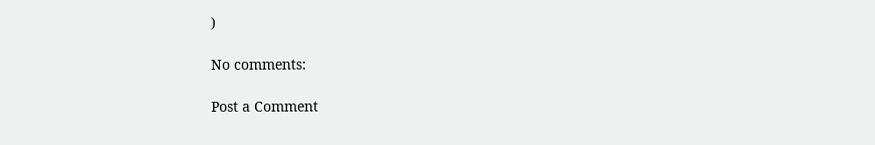)

No comments:

Post a Comment